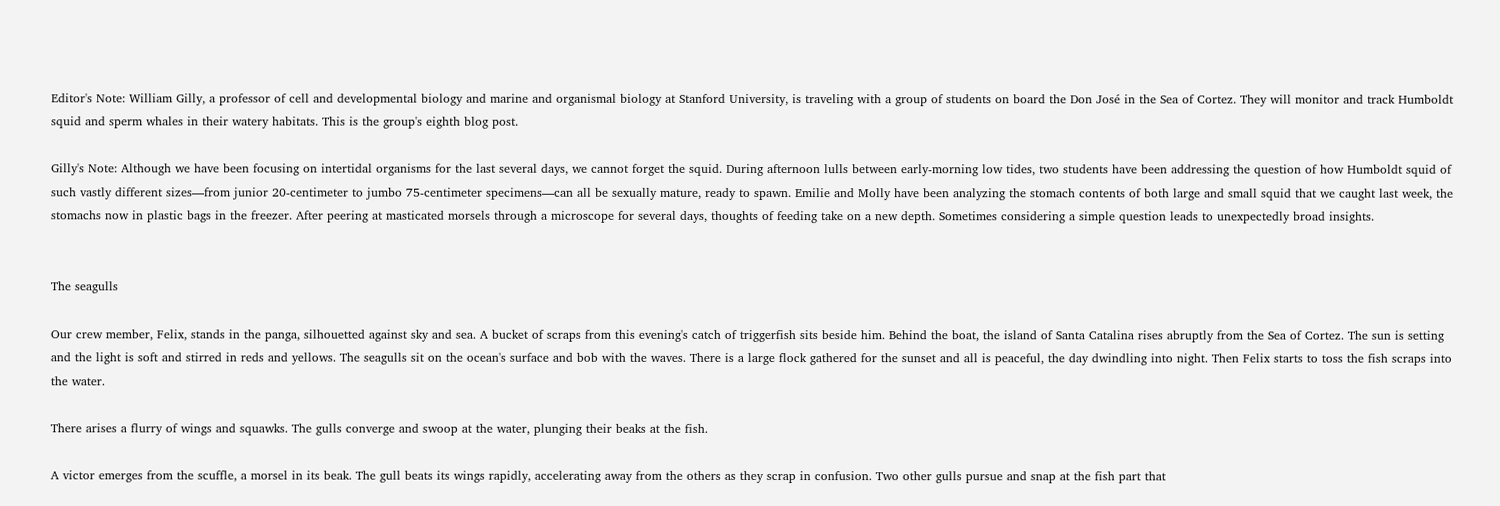Editor's Note: William Gilly, a professor of cell and developmental biology and marine and organismal biology at Stanford University, is traveling with a group of students on board the Don José in the Sea of Cortez. They will monitor and track Humboldt squid and sperm whales in their watery habitats. This is the group's eighth blog post.

Gilly's Note: Although we have been focusing on intertidal organisms for the last several days, we cannot forget the squid. During afternoon lulls between early-morning low tides, two students have been addressing the question of how Humboldt squid of such vastly different sizes—from junior 20-centimeter to jumbo 75-centimeter specimens—can all be sexually mature, ready to spawn. Emilie and Molly have been analyzing the stomach contents of both large and small squid that we caught last week, the stomachs now in plastic bags in the freezer. After peering at masticated morsels through a microscope for several days, thoughts of feeding take on a new depth. Sometimes considering a simple question leads to unexpectedly broad insights.


The seagulls

Our crew member, Felix, stands in the panga, silhouetted against sky and sea. A bucket of scraps from this evening's catch of triggerfish sits beside him. Behind the boat, the island of Santa Catalina rises abruptly from the Sea of Cortez. The sun is setting and the light is soft and stirred in reds and yellows. The seagulls sit on the ocean's surface and bob with the waves. There is a large flock gathered for the sunset and all is peaceful, the day dwindling into night. Then Felix starts to toss the fish scraps into the water.

There arises a flurry of wings and squawks. The gulls converge and swoop at the water, plunging their beaks at the fish.

A victor emerges from the scuffle, a morsel in its beak. The gull beats its wings rapidly, accelerating away from the others as they scrap in confusion. Two other gulls pursue and snap at the fish part that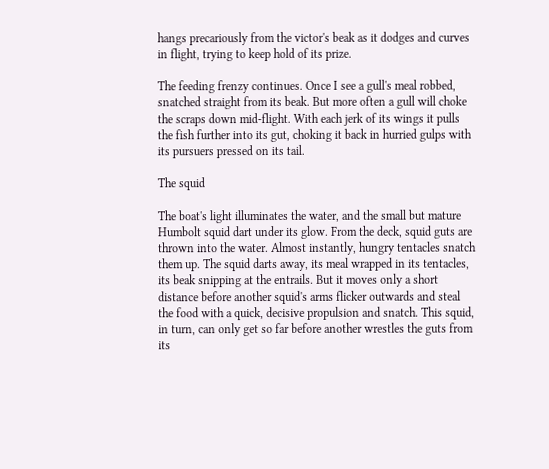hangs precariously from the victor's beak as it dodges and curves in flight, trying to keep hold of its prize.

The feeding frenzy continues. Once I see a gull's meal robbed, snatched straight from its beak. But more often a gull will choke the scraps down mid-flight. With each jerk of its wings it pulls the fish further into its gut, choking it back in hurried gulps with its pursuers pressed on its tail.

The squid

The boat's light illuminates the water, and the small but mature Humbolt squid dart under its glow. From the deck, squid guts are thrown into the water. Almost instantly, hungry tentacles snatch them up. The squid darts away, its meal wrapped in its tentacles, its beak snipping at the entrails. But it moves only a short distance before another squid's arms flicker outwards and steal the food with a quick, decisive propulsion and snatch. This squid, in turn, can only get so far before another wrestles the guts from its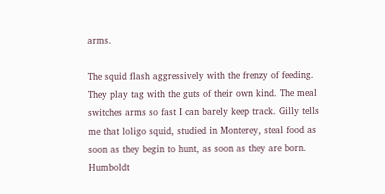arms.

The squid flash aggressively with the frenzy of feeding. They play tag with the guts of their own kind. The meal switches arms so fast I can barely keep track. Gilly tells me that loligo squid, studied in Monterey, steal food as soon as they begin to hunt, as soon as they are born. Humboldt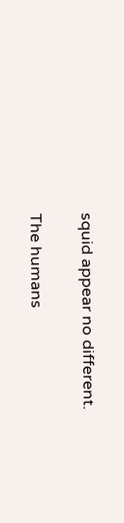squid appear no different.

The humans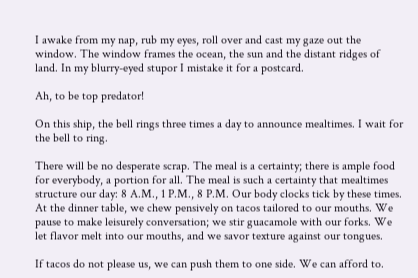I awake from my nap, rub my eyes, roll over and cast my gaze out the window. The window frames the ocean, the sun and the distant ridges of land. In my blurry-eyed stupor I mistake it for a postcard.

Ah, to be top predator!

On this ship, the bell rings three times a day to announce mealtimes. I wait for the bell to ring.

There will be no desperate scrap. The meal is a certainty; there is ample food for everybody, a portion for all. The meal is such a certainty that mealtimes structure our day: 8 A.M., 1 P.M., 8 P.M. Our body clocks tick by these times. At the dinner table, we chew pensively on tacos tailored to our mouths. We pause to make leisurely conversation; we stir guacamole with our forks. We let flavor melt into our mouths, and we savor texture against our tongues.

If tacos do not please us, we can push them to one side. We can afford to.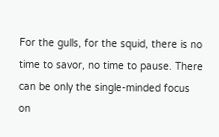For the gulls, for the squid, there is no time to savor, no time to pause. There can be only the single-minded focus on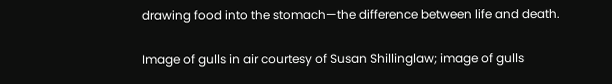drawing food into the stomach—the difference between life and death.

Image of gulls in air courtesy of Susan Shillinglaw; image of gulls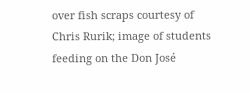over fish scraps courtesy of Chris Rurik; image of students feeding on the Don José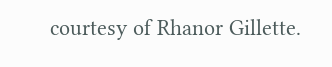courtesy of Rhanor Gillette.